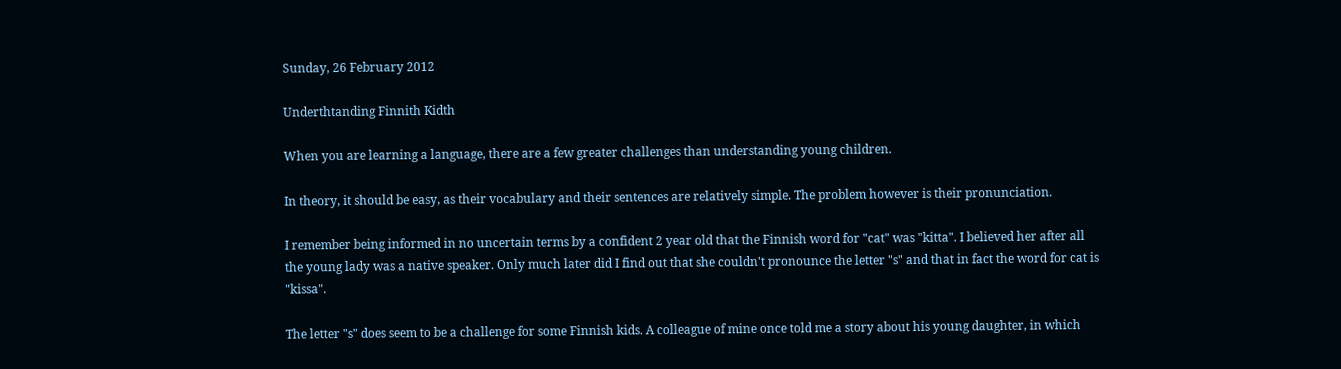Sunday, 26 February 2012

Underthtanding Finnith Kidth

When you are learning a language, there are a few greater challenges than understanding young children.

In theory, it should be easy, as their vocabulary and their sentences are relatively simple. The problem however is their pronunciation.

I remember being informed in no uncertain terms by a confident 2 year old that the Finnish word for "cat" was "kitta". I believed her after all the young lady was a native speaker. Only much later did I find out that she couldn't pronounce the letter "s" and that in fact the word for cat is "kissa".

The letter "s" does seem to be a challenge for some Finnish kids. A colleague of mine once told me a story about his young daughter, in which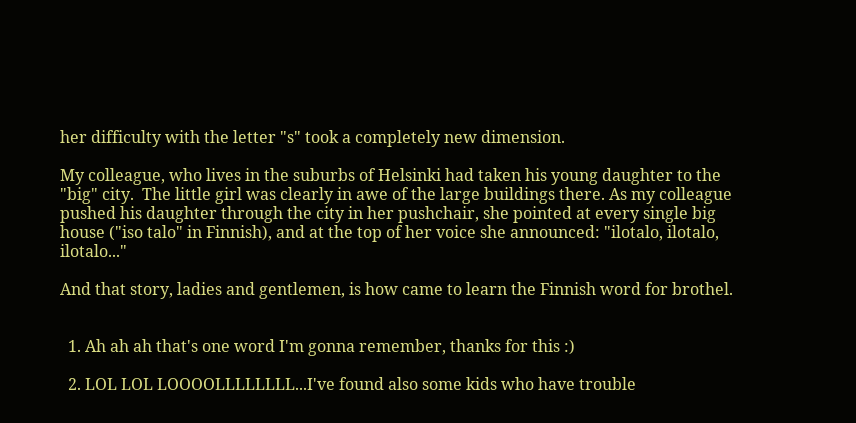her difficulty with the letter "s" took a completely new dimension.

My colleague, who lives in the suburbs of Helsinki had taken his young daughter to the "big" city.  The little girl was clearly in awe of the large buildings there. As my colleague pushed his daughter through the city in her pushchair, she pointed at every single big house ("iso talo" in Finnish), and at the top of her voice she announced: "ilotalo, ilotalo, ilotalo..."

And that story, ladies and gentlemen, is how came to learn the Finnish word for brothel.


  1. Ah ah ah that's one word I'm gonna remember, thanks for this :)

  2. LOL LOL LOOOOLLLLLLLL...I've found also some kids who have trouble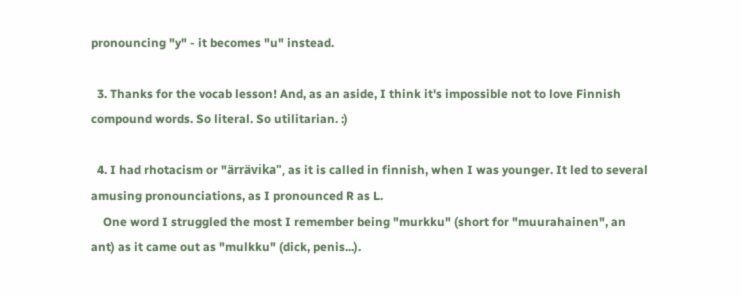pronouncing "y" - it becomes "u" instead.

  3. Thanks for the vocab lesson! And, as an aside, I think it's impossible not to love Finnish compound words. So literal. So utilitarian. :)

  4. I had rhotacism or "ärrävika", as it is called in finnish, when I was younger. It led to several amusing pronounciations, as I pronounced R as L.
    One word I struggled the most I remember being "murkku" (short for "muurahainen", an ant) as it came out as "mulkku" (dick, penis...).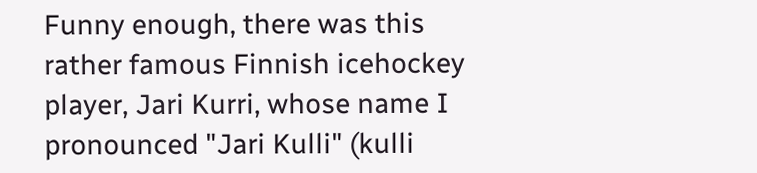Funny enough, there was this rather famous Finnish icehockey player, Jari Kurri, whose name I pronounced "Jari Kulli" (kulli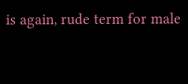is again, rude term for male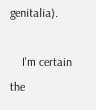genitalia).

    I'm certain the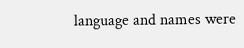language and names were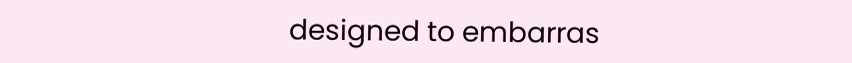designed to embarras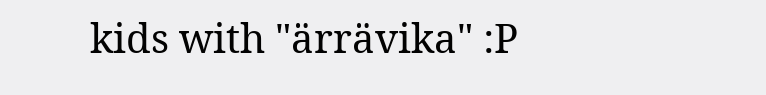kids with "ärrävika" :P